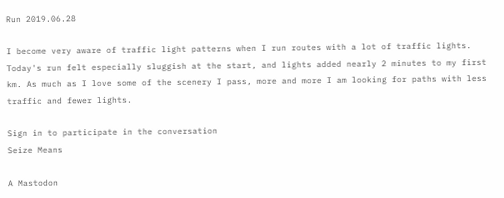Run 2019.06.28

I become very aware of traffic light patterns when I run routes with a lot of traffic lights. Today's run felt especially sluggish at the start, and lights added nearly 2 minutes to my first km. As much as I love some of the scenery I pass, more and more I am looking for paths with less traffic and fewer lights.

Sign in to participate in the conversation
Seize Means

A Mastodon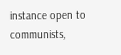instance open to communists,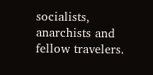socialists, anarchists and fellow travelers.